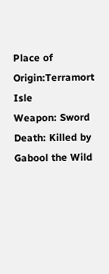Place of Origin:Terramort Isle
Weapon: Sword
Death: Killed by Gabool the Wild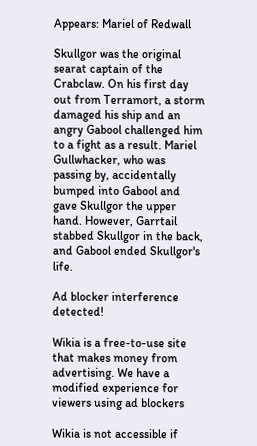Appears: Mariel of Redwall

Skullgor was the original searat captain of the Crabclaw. On his first day out from Terramort, a storm damaged his ship and an angry Gabool challenged him to a fight as a result. Mariel Gullwhacker, who was passing by, accidentally bumped into Gabool and gave Skullgor the upper hand. However, Garrtail stabbed Skullgor in the back, and Gabool ended Skullgor's life.

Ad blocker interference detected!

Wikia is a free-to-use site that makes money from advertising. We have a modified experience for viewers using ad blockers

Wikia is not accessible if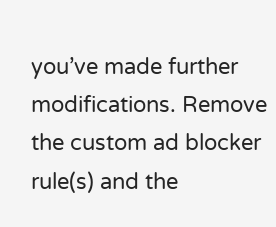you’ve made further modifications. Remove the custom ad blocker rule(s) and the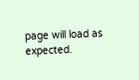page will load as expected.